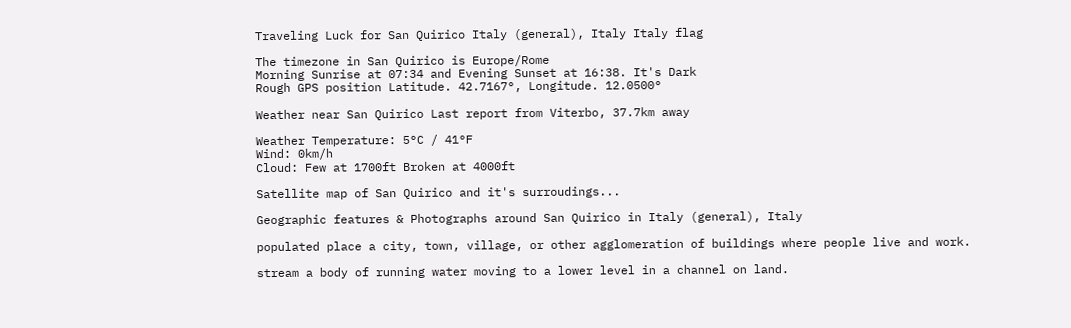Traveling Luck for San Quirico Italy (general), Italy Italy flag

The timezone in San Quirico is Europe/Rome
Morning Sunrise at 07:34 and Evening Sunset at 16:38. It's Dark
Rough GPS position Latitude. 42.7167°, Longitude. 12.0500°

Weather near San Quirico Last report from Viterbo, 37.7km away

Weather Temperature: 5°C / 41°F
Wind: 0km/h
Cloud: Few at 1700ft Broken at 4000ft

Satellite map of San Quirico and it's surroudings...

Geographic features & Photographs around San Quirico in Italy (general), Italy

populated place a city, town, village, or other agglomeration of buildings where people live and work.

stream a body of running water moving to a lower level in a channel on land.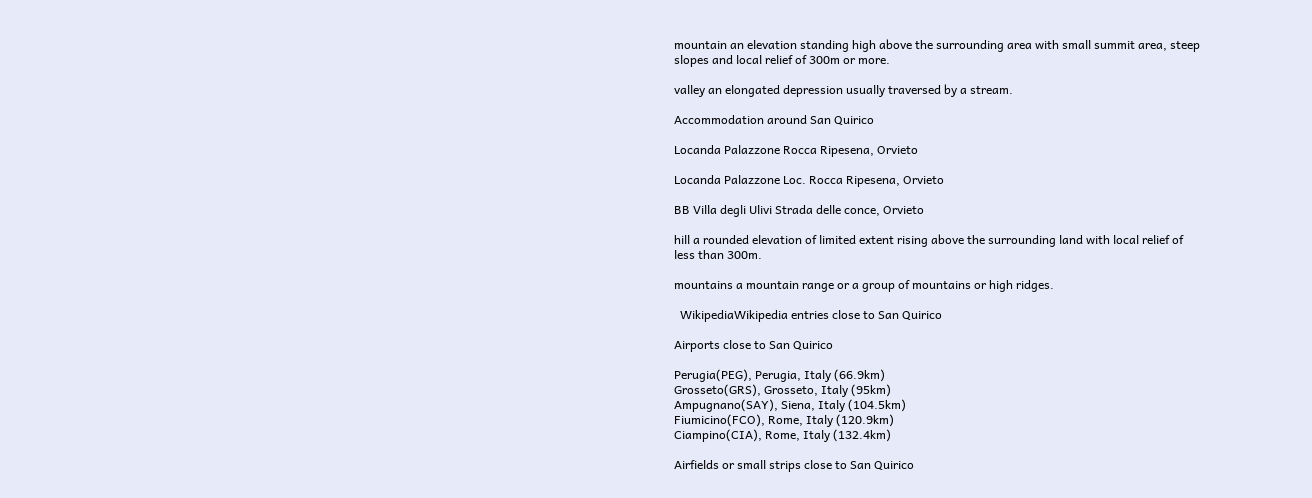mountain an elevation standing high above the surrounding area with small summit area, steep slopes and local relief of 300m or more.

valley an elongated depression usually traversed by a stream.

Accommodation around San Quirico

Locanda Palazzone Rocca Ripesena, Orvieto

Locanda Palazzone Loc. Rocca Ripesena, Orvieto

BB Villa degli Ulivi Strada delle conce, Orvieto

hill a rounded elevation of limited extent rising above the surrounding land with local relief of less than 300m.

mountains a mountain range or a group of mountains or high ridges.

  WikipediaWikipedia entries close to San Quirico

Airports close to San Quirico

Perugia(PEG), Perugia, Italy (66.9km)
Grosseto(GRS), Grosseto, Italy (95km)
Ampugnano(SAY), Siena, Italy (104.5km)
Fiumicino(FCO), Rome, Italy (120.9km)
Ciampino(CIA), Rome, Italy (132.4km)

Airfields or small strips close to San Quirico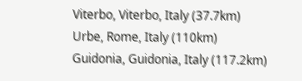Viterbo, Viterbo, Italy (37.7km)
Urbe, Rome, Italy (110km)
Guidonia, Guidonia, Italy (117.2km)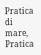Pratica di mare, Pratica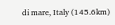di mare, Italy (145.6km)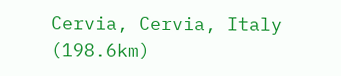Cervia, Cervia, Italy (198.6km)